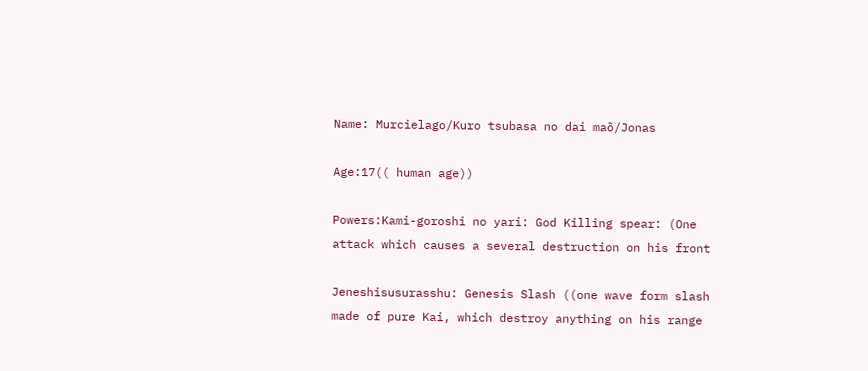Name: Murcielago/Kuro tsubasa no dai maõ/Jonas

Age:17(( human age))

Powers:Kami-goroshi no yari: God Killing spear: (One attack which causes a several destruction on his front

Jeneshisusurasshu: Genesis Slash ((one wave form slash made of pure Kai, which destroy anything on his range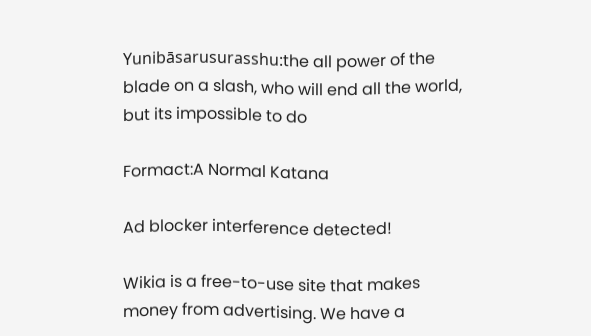Yunibāsarusurasshu:the all power of the blade on a slash, who will end all the world, but its impossible to do

Formact:A Normal Katana

Ad blocker interference detected!

Wikia is a free-to-use site that makes money from advertising. We have a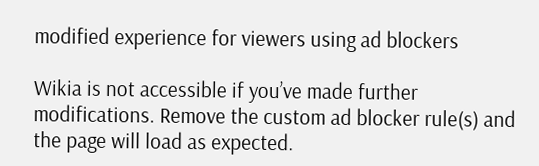modified experience for viewers using ad blockers

Wikia is not accessible if you’ve made further modifications. Remove the custom ad blocker rule(s) and the page will load as expected.